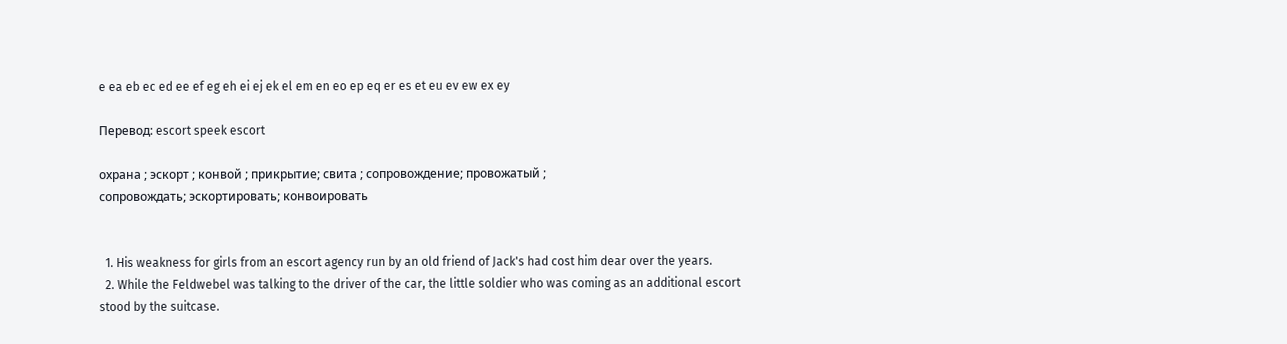e ea eb ec ed ee ef eg eh ei ej ek el em en eo ep eq er es et eu ev ew ex ey

Перевод: escort speek escort

охрана ; эскорт ; конвой ; прикрытие; свита ; сопровождение; провожатый ;
сопровождать; эскортировать; конвоировать


  1. His weakness for girls from an escort agency run by an old friend of Jack's had cost him dear over the years.
  2. While the Feldwebel was talking to the driver of the car, the little soldier who was coming as an additional escort stood by the suitcase.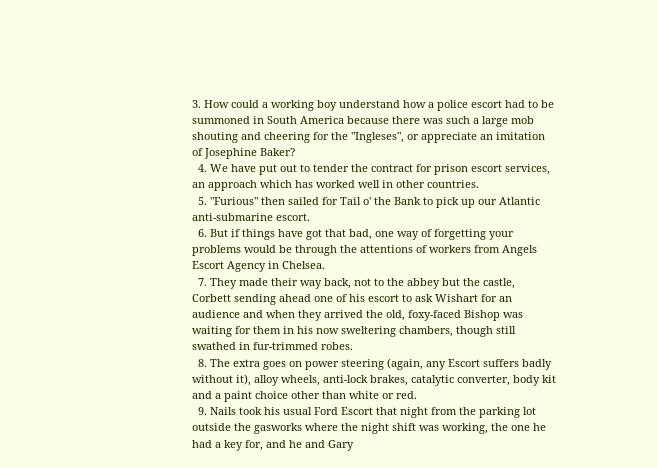3. How could a working boy understand how a police escort had to be summoned in South America because there was such a large mob shouting and cheering for the "Ingleses", or appreciate an imitation of Josephine Baker?
  4. We have put out to tender the contract for prison escort services, an approach which has worked well in other countries.
  5. "Furious" then sailed for Tail o' the Bank to pick up our Atlantic anti-submarine escort.
  6. But if things have got that bad, one way of forgetting your problems would be through the attentions of workers from Angels Escort Agency in Chelsea.
  7. They made their way back, not to the abbey but the castle, Corbett sending ahead one of his escort to ask Wishart for an audience and when they arrived the old, foxy-faced Bishop was waiting for them in his now sweltering chambers, though still swathed in fur-trimmed robes.
  8. The extra goes on power steering (again, any Escort suffers badly without it), alloy wheels, anti-lock brakes, catalytic converter, body kit and a paint choice other than white or red.
  9. Nails took his usual Ford Escort that night from the parking lot outside the gasworks where the night shift was working, the one he had a key for, and he and Gary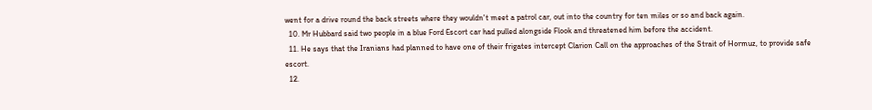went for a drive round the back streets where they wouldn't meet a patrol car, out into the country for ten miles or so and back again.
  10. Mr Hubbard said two people in a blue Ford Escort car had pulled alongside Flook and threatened him before the accident.
  11. He says that the Iranians had planned to have one of their frigates intercept Clarion Call on the approaches of the Strait of Hormuz, to provide safe escort.
  12.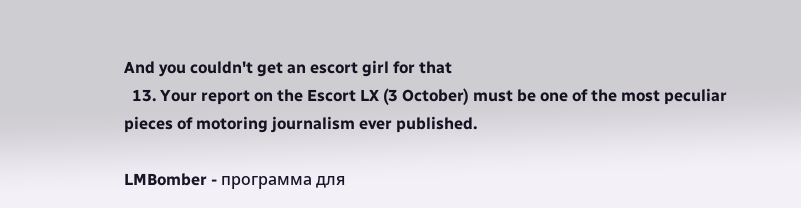And you couldn't get an escort girl for that
  13. Your report on the Escort LX (3 October) must be one of the most peculiar pieces of motoring journalism ever published.

LMBomber - программа для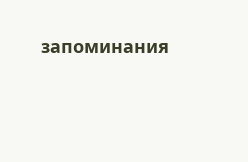запоминания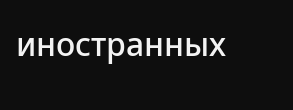иностранных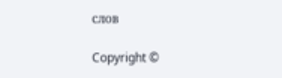слов

Copyright ©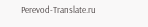Perevod-Translate.ru